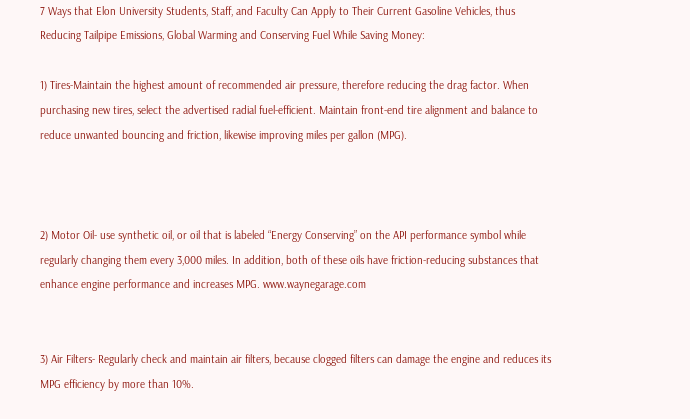7 Ways that Elon University Students, Staff, and Faculty Can Apply to Their Current Gasoline Vehicles, thus Reducing Tailpipe Emissions, Global Warming and Conserving Fuel While Saving Money:

1) Tires-Maintain the highest amount of recommended air pressure, therefore reducing the drag factor. When purchasing new tires, select the advertised radial fuel-efficient. Maintain front-end tire alignment and balance to reduce unwanted bouncing and friction, likewise improving miles per gallon (MPG).



2) Motor Oil- use synthetic oil, or oil that is labeled “Energy Conserving” on the API performance symbol while regularly changing them every 3,000 miles. In addition, both of these oils have friction-reducing substances that enhance engine performance and increases MPG. www.waynegarage.com


3) Air Filters- Regularly check and maintain air filters, because clogged filters can damage the engine and reduces its MPG efficiency by more than 10%.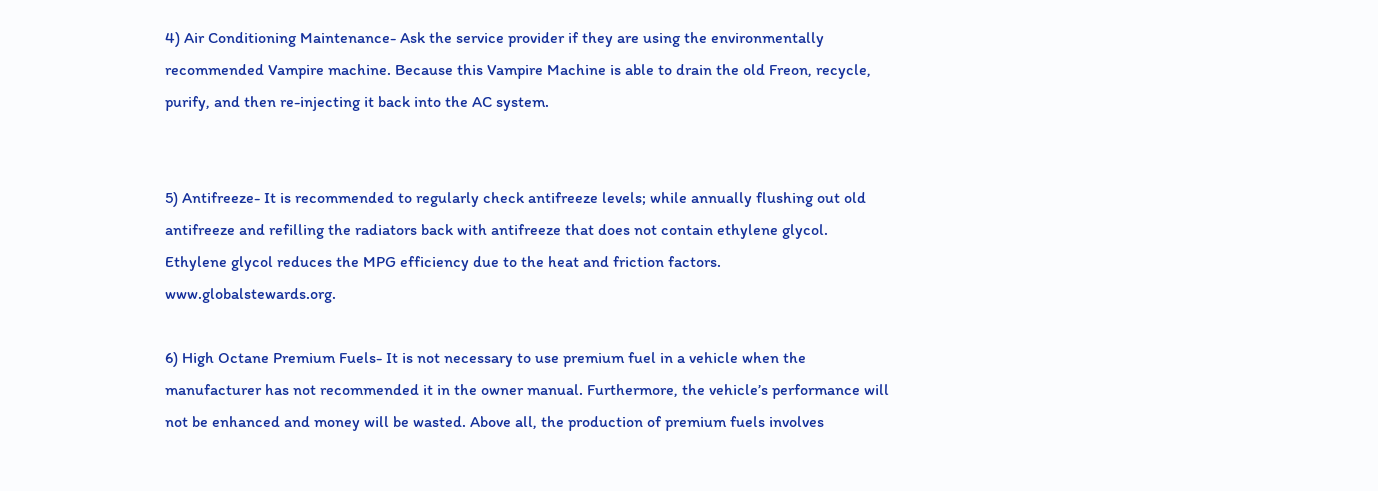4) Air Conditioning Maintenance- Ask the service provider if they are using the environmentally recommended Vampire machine. Because this Vampire Machine is able to drain the old Freon, recycle, purify, and then re-injecting it back into the AC system.


5) Antifreeze- It is recommended to regularly check antifreeze levels; while annually flushing out old antifreeze and refilling the radiators back with antifreeze that does not contain ethylene glycol. Ethylene glycol reduces the MPG efficiency due to the heat and friction factors. www.globalstewards.org.

6) High Octane Premium Fuels- It is not necessary to use premium fuel in a vehicle when the manufacturer has not recommended it in the owner manual. Furthermore, the vehicle’s performance will not be enhanced and money will be wasted. Above all, the production of premium fuels involves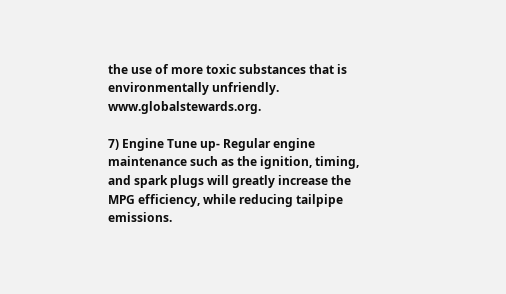the use of more toxic substances that is environmentally unfriendly. www.globalstewards.org.

7) Engine Tune up- Regular engine maintenance such as the ignition, timing, and spark plugs will greatly increase the MPG efficiency, while reducing tailpipe emissions.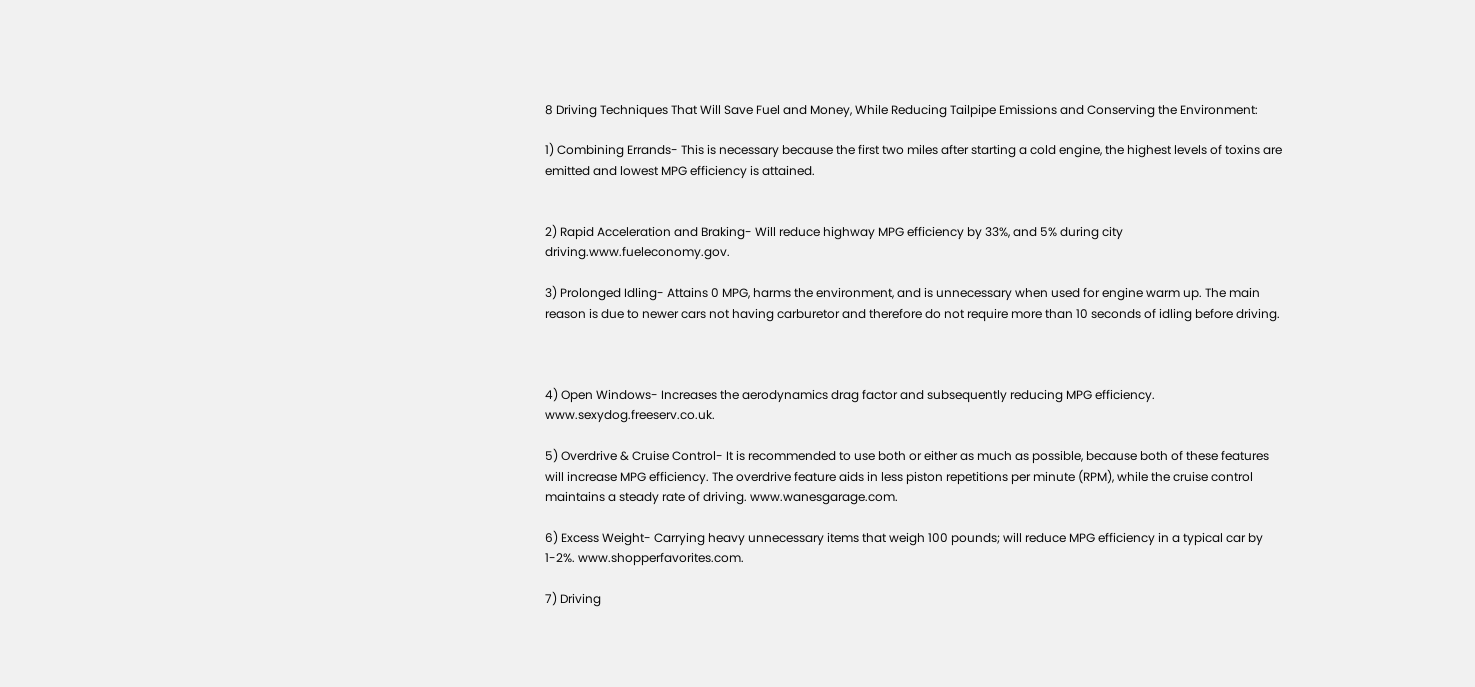8 Driving Techniques That Will Save Fuel and Money, While Reducing Tailpipe Emissions and Conserving the Environment:

1) Combining Errands- This is necessary because the first two miles after starting a cold engine, the highest levels of toxins are emitted and lowest MPG efficiency is attained.


2) Rapid Acceleration and Braking- Will reduce highway MPG efficiency by 33%, and 5% during city driving.www.fueleconomy.gov.

3) Prolonged Idling- Attains 0 MPG, harms the environment, and is unnecessary when used for engine warm up. The main reason is due to newer cars not having carburetor and therefore do not require more than 10 seconds of idling before driving.



4) Open Windows- Increases the aerodynamics drag factor and subsequently reducing MPG efficiency. www.sexydog.freeserv.co.uk.

5) Overdrive & Cruise Control- It is recommended to use both or either as much as possible, because both of these features will increase MPG efficiency. The overdrive feature aids in less piston repetitions per minute (RPM), while the cruise control maintains a steady rate of driving. www.wanesgarage.com.

6) Excess Weight- Carrying heavy unnecessary items that weigh 100 pounds; will reduce MPG efficiency in a typical car by 1-2%. www.shopperfavorites.com.

7) Driving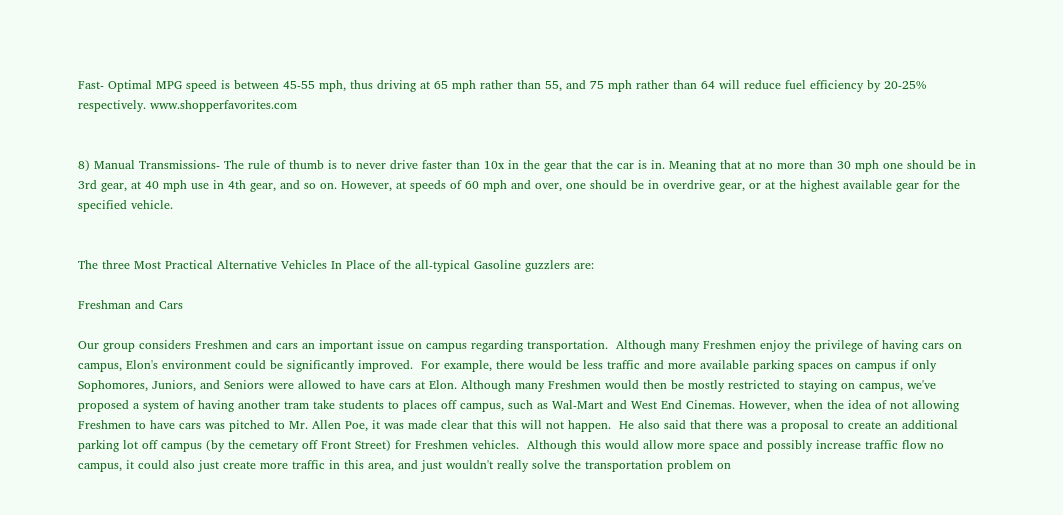Fast- Optimal MPG speed is between 45-55 mph, thus driving at 65 mph rather than 55, and 75 mph rather than 64 will reduce fuel efficiency by 20-25% respectively. www.shopperfavorites.com


8) Manual Transmissions- The rule of thumb is to never drive faster than 10x in the gear that the car is in. Meaning that at no more than 30 mph one should be in 3rd gear, at 40 mph use in 4th gear, and so on. However, at speeds of 60 mph and over, one should be in overdrive gear, or at the highest available gear for the specified vehicle.


The three Most Practical Alternative Vehicles In Place of the all-typical Gasoline guzzlers are:

Freshman and Cars

Our group considers Freshmen and cars an important issue on campus regarding transportation.  Although many Freshmen enjoy the privilege of having cars on campus, Elon's environment could be significantly improved.  For example, there would be less traffic and more available parking spaces on campus if only Sophomores, Juniors, and Seniors were allowed to have cars at Elon. Although many Freshmen would then be mostly restricted to staying on campus, we've proposed a system of having another tram take students to places off campus, such as Wal-Mart and West End Cinemas. However, when the idea of not allowing Freshmen to have cars was pitched to Mr. Allen Poe, it was made clear that this will not happen.  He also said that there was a proposal to create an additional parking lot off campus (by the cemetary off Front Street) for Freshmen vehicles.  Although this would allow more space and possibly increase traffic flow no campus, it could also just create more traffic in this area, and just wouldn't really solve the transportation problem on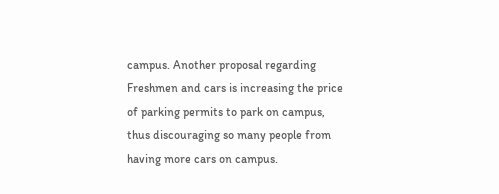campus. Another proposal regarding Freshmen and cars is increasing the price of parking permits to park on campus, thus discouraging so many people from having more cars on campus.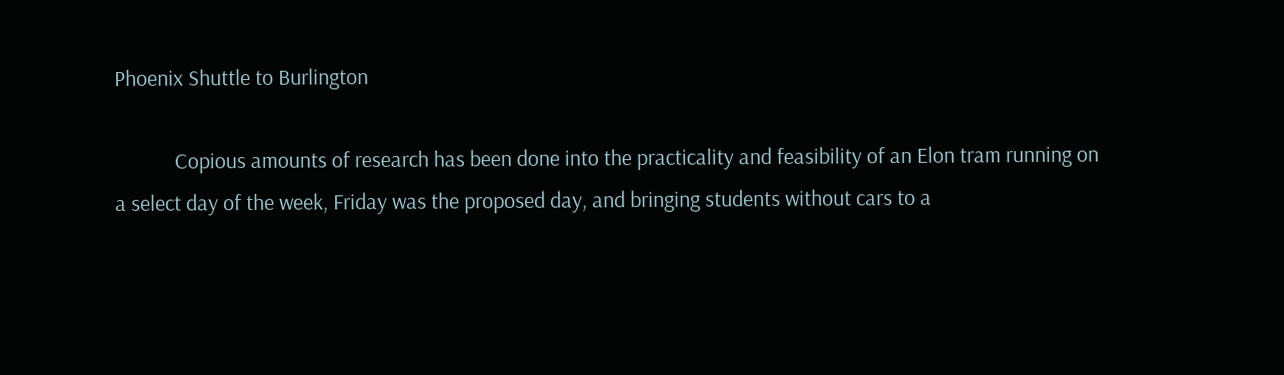Phoenix Shuttle to Burlington

            Copious amounts of research has been done into the practicality and feasibility of an Elon tram running on a select day of the week, Friday was the proposed day, and bringing students without cars to a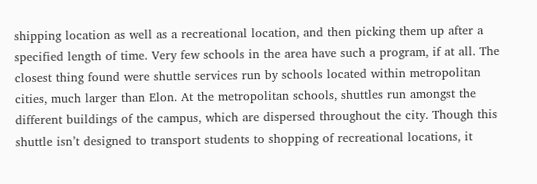shipping location as well as a recreational location, and then picking them up after a specified length of time. Very few schools in the area have such a program, if at all. The closest thing found were shuttle services run by schools located within metropolitan cities, much larger than Elon. At the metropolitan schools, shuttles run amongst the different buildings of the campus, which are dispersed throughout the city. Though this shuttle isn’t designed to transport students to shopping of recreational locations, it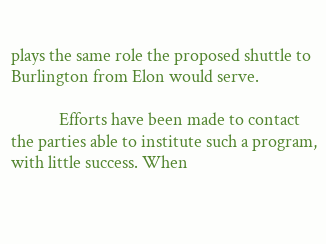plays the same role the proposed shuttle to Burlington from Elon would serve.

            Efforts have been made to contact the parties able to institute such a program, with little success. When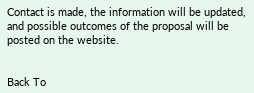Contact is made, the information will be updated, and possible outcomes of the proposal will be posted on the website.


Back To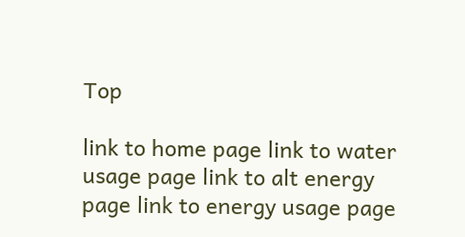Top

link to home page link to water usage page link to alt energy page link to energy usage page